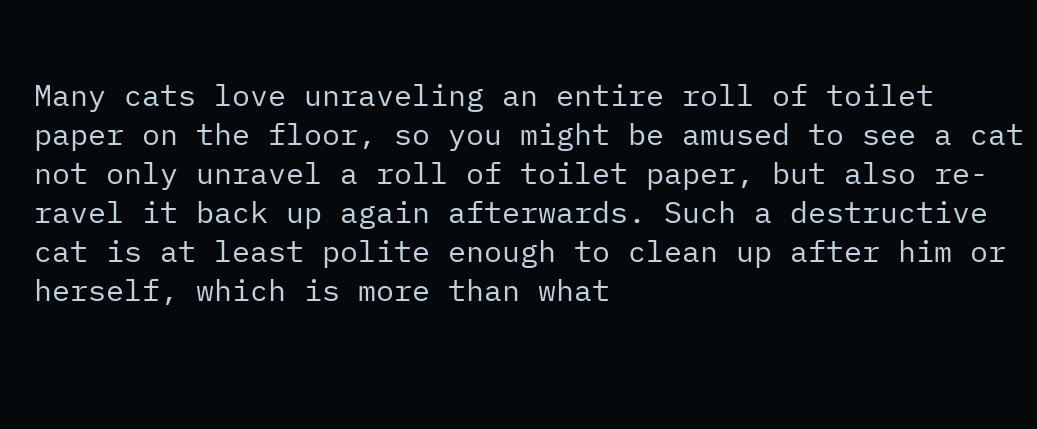Many cats love unraveling an entire roll of toilet paper on the floor, so you might be amused to see a cat not only unravel a roll of toilet paper, but also re-ravel it back up again afterwards. Such a destructive cat is at least polite enough to clean up after him or herself, which is more than what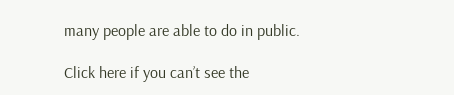many people are able to do in public.

Click here if you can’t see the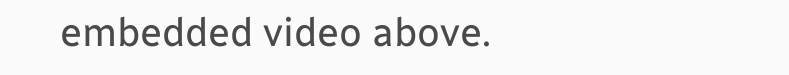embedded video above.